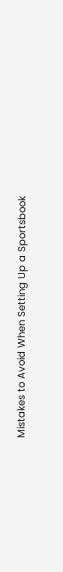Mistakes to Avoid When Setting Up a Sportsbook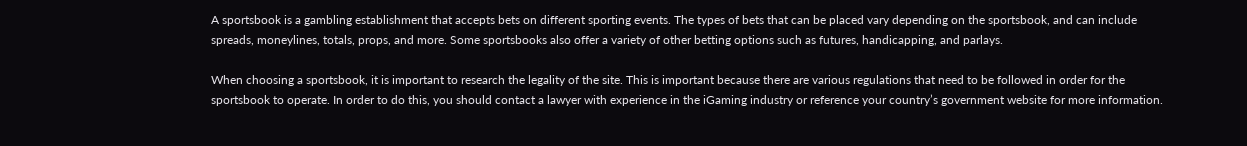A sportsbook is a gambling establishment that accepts bets on different sporting events. The types of bets that can be placed vary depending on the sportsbook, and can include spreads, moneylines, totals, props, and more. Some sportsbooks also offer a variety of other betting options such as futures, handicapping, and parlays.

When choosing a sportsbook, it is important to research the legality of the site. This is important because there are various regulations that need to be followed in order for the sportsbook to operate. In order to do this, you should contact a lawyer with experience in the iGaming industry or reference your country’s government website for more information.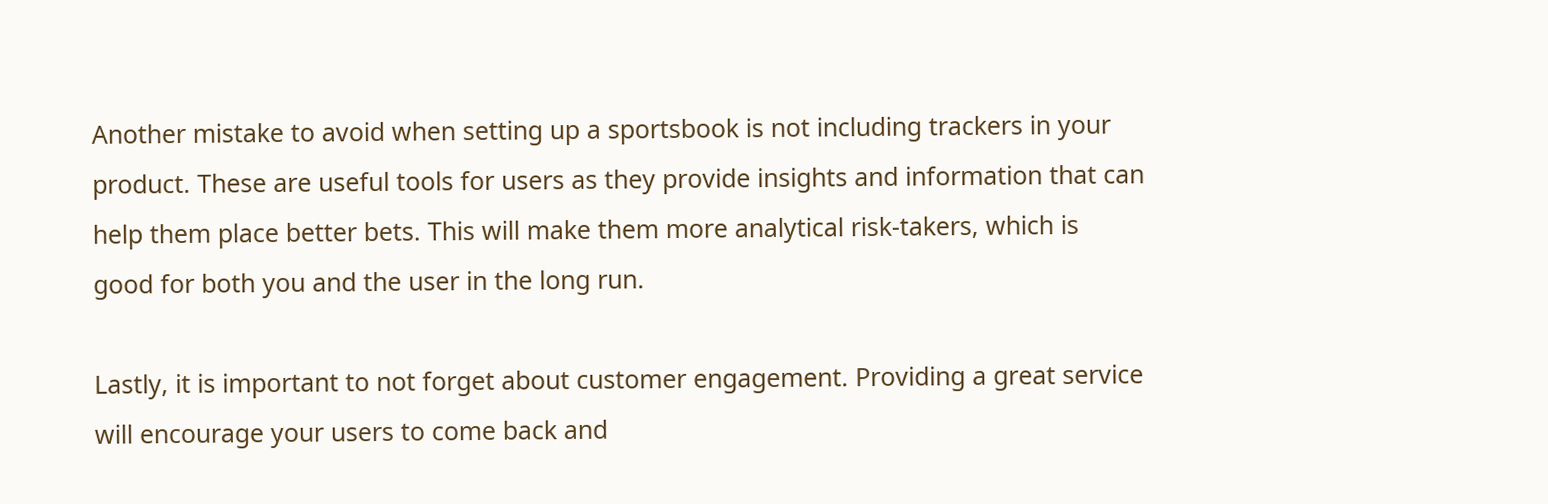Another mistake to avoid when setting up a sportsbook is not including trackers in your product. These are useful tools for users as they provide insights and information that can help them place better bets. This will make them more analytical risk-takers, which is good for both you and the user in the long run.

Lastly, it is important to not forget about customer engagement. Providing a great service will encourage your users to come back and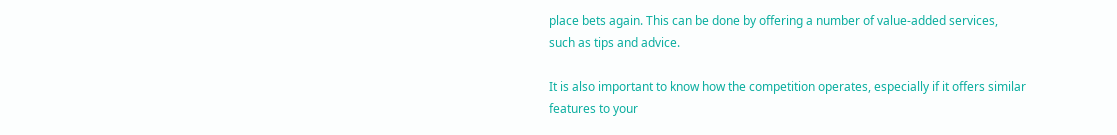place bets again. This can be done by offering a number of value-added services, such as tips and advice.

It is also important to know how the competition operates, especially if it offers similar features to your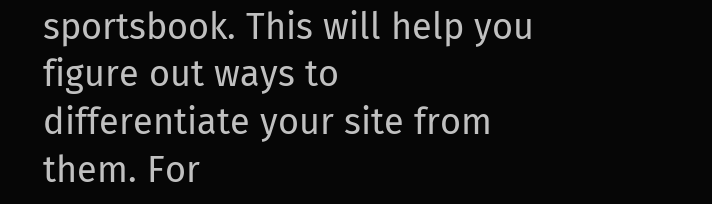sportsbook. This will help you figure out ways to differentiate your site from them. For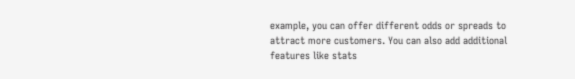example, you can offer different odds or spreads to attract more customers. You can also add additional features like stats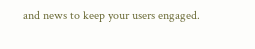and news to keep your users engaged.